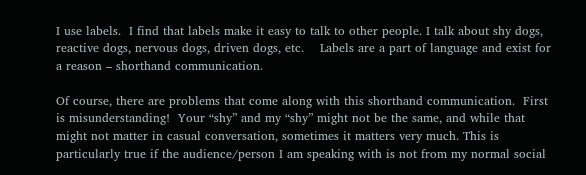I use labels.  I find that labels make it easy to talk to other people. I talk about shy dogs, reactive dogs, nervous dogs, driven dogs, etc.    Labels are a part of language and exist for a reason – shorthand communication.

Of course, there are problems that come along with this shorthand communication.  First is misunderstanding!  Your “shy” and my “shy” might not be the same, and while that might not matter in casual conversation, sometimes it matters very much. This is particularly true if the audience/person I am speaking with is not from my normal social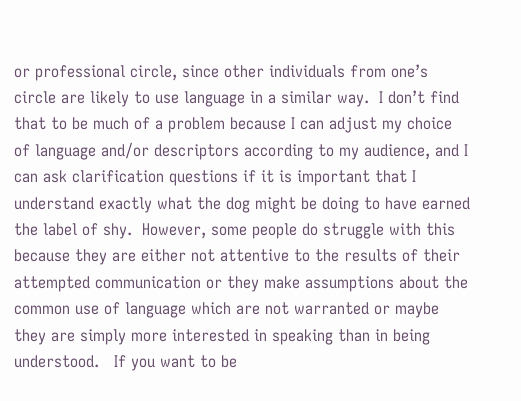or professional circle, since other individuals from one’s circle are likely to use language in a similar way.  I don’t find that to be much of a problem because I can adjust my choice of language and/or descriptors according to my audience, and I can ask clarification questions if it is important that I understand exactly what the dog might be doing to have earned the label of shy.  However, some people do struggle with this because they are either not attentive to the results of their attempted communication or they make assumptions about the common use of language which are not warranted or maybe they are simply more interested in speaking than in being understood.   If you want to be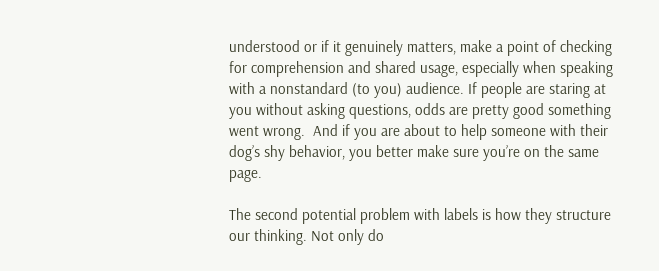understood or if it genuinely matters, make a point of checking for comprehension and shared usage, especially when speaking with a nonstandard (to you) audience. If people are staring at you without asking questions, odds are pretty good something went wrong.  And if you are about to help someone with their dog’s shy behavior, you better make sure you’re on the same page.

The second potential problem with labels is how they structure our thinking. Not only do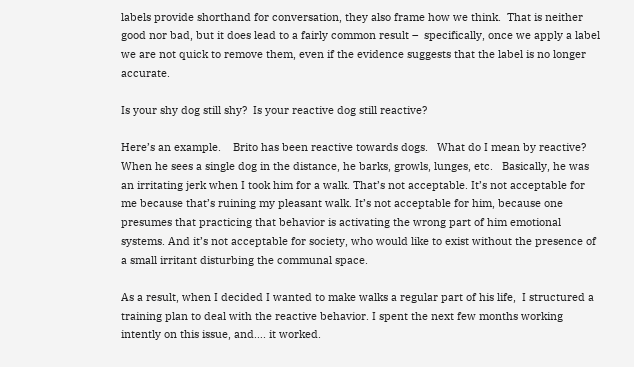labels provide shorthand for conversation, they also frame how we think.  That is neither good nor bad, but it does lead to a fairly common result –  specifically, once we apply a label we are not quick to remove them, even if the evidence suggests that the label is no longer accurate.

Is your shy dog still shy?  Is your reactive dog still reactive?

Here’s an example.    Brito has been reactive towards dogs.   What do I mean by reactive?   When he sees a single dog in the distance, he barks, growls, lunges, etc.   Basically, he was an irritating jerk when I took him for a walk. That’s not acceptable. It’s not acceptable for me because that’s ruining my pleasant walk. It’s not acceptable for him, because one presumes that practicing that behavior is activating the wrong part of him emotional systems. And it’s not acceptable for society, who would like to exist without the presence of a small irritant disturbing the communal space.

As a result, when I decided I wanted to make walks a regular part of his life,  I structured a training plan to deal with the reactive behavior. I spent the next few months working intently on this issue, and…. it worked.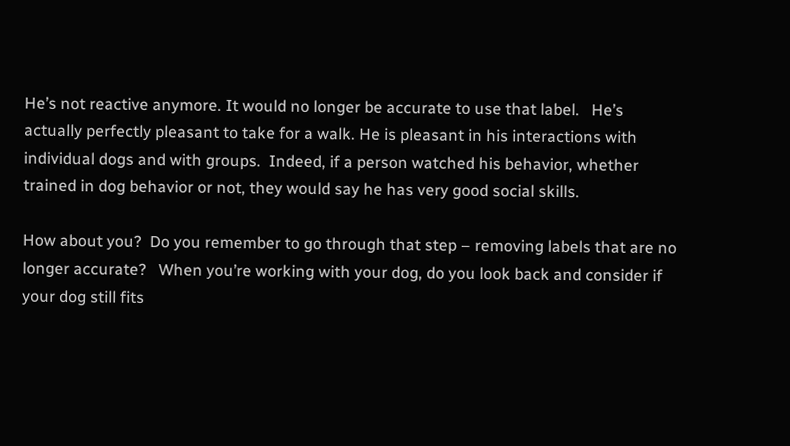He’s not reactive anymore. It would no longer be accurate to use that label.   He’s actually perfectly pleasant to take for a walk. He is pleasant in his interactions with individual dogs and with groups.  Indeed, if a person watched his behavior, whether trained in dog behavior or not, they would say he has very good social skills.

How about you?  Do you remember to go through that step – removing labels that are no longer accurate?   When you’re working with your dog, do you look back and consider if your dog still fits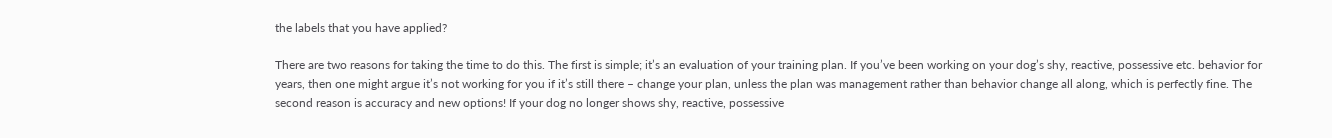the labels that you have applied?

There are two reasons for taking the time to do this. The first is simple; it’s an evaluation of your training plan. If you’ve been working on your dog’s shy, reactive, possessive etc. behavior for years, then one might argue it’s not working for you if it’s still there – change your plan, unless the plan was management rather than behavior change all along, which is perfectly fine. The second reason is accuracy and new options! If your dog no longer shows shy, reactive, possessive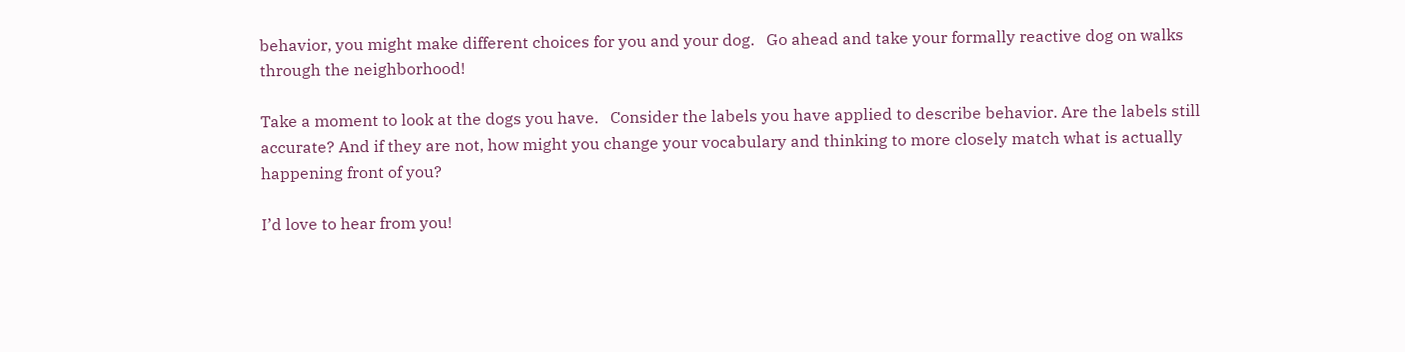behavior, you might make different choices for you and your dog.   Go ahead and take your formally reactive dog on walks through the neighborhood!

Take a moment to look at the dogs you have.   Consider the labels you have applied to describe behavior. Are the labels still accurate? And if they are not, how might you change your vocabulary and thinking to more closely match what is actually happening front of you?

I’d love to hear from you!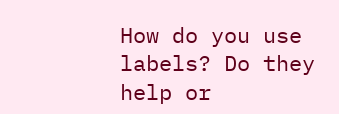How do you use labels? Do they help or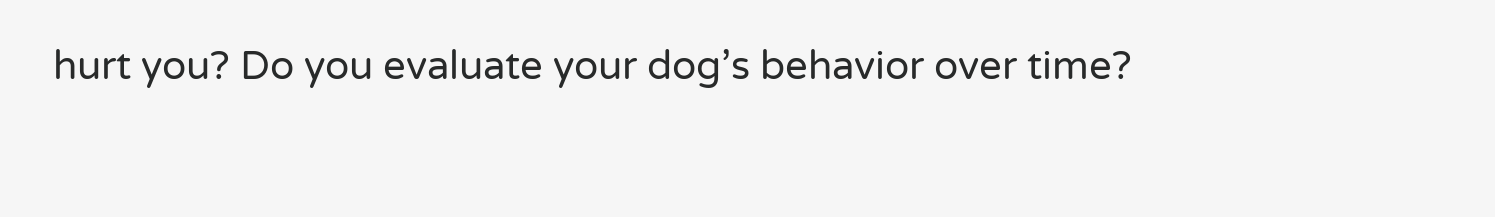hurt you? Do you evaluate your dog’s behavior over time?